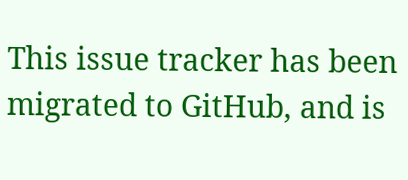This issue tracker has been migrated to GitHub, and is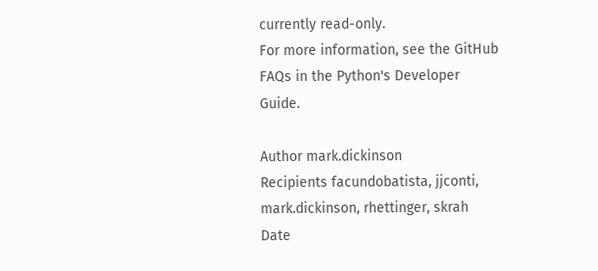currently read-only.
For more information, see the GitHub FAQs in the Python's Developer Guide.

Author mark.dickinson
Recipients facundobatista, jjconti, mark.dickinson, rhettinger, skrah
Date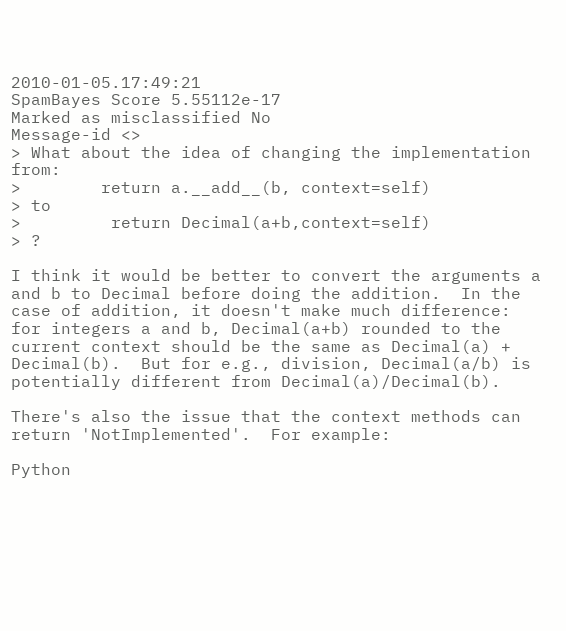2010-01-05.17:49:21
SpamBayes Score 5.55112e-17
Marked as misclassified No
Message-id <>
> What about the idea of changing the implementation from:
>        return a.__add__(b, context=self)
> to
>         return Decimal(a+b,context=self)
> ?

I think it would be better to convert the arguments a and b to Decimal before doing the addition.  In the case of addition, it doesn't make much difference:  for integers a and b, Decimal(a+b) rounded to the current context should be the same as Decimal(a) + Decimal(b).  But for e.g., division, Decimal(a/b) is potentially different from Decimal(a)/Decimal(b).

There's also the issue that the context methods can return 'NotImplemented'.  For example:

Python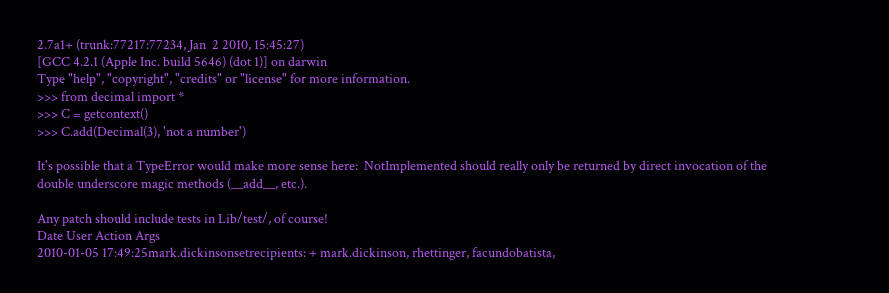2.7a1+ (trunk:77217:77234, Jan  2 2010, 15:45:27)
[GCC 4.2.1 (Apple Inc. build 5646) (dot 1)] on darwin
Type "help", "copyright", "credits" or "license" for more information.
>>> from decimal import *
>>> C = getcontext()
>>> C.add(Decimal(3), 'not a number')

It's possible that a TypeError would make more sense here:  NotImplemented should really only be returned by direct invocation of the double underscore magic methods (__add__, etc.).

Any patch should include tests in Lib/test/, of course!
Date User Action Args
2010-01-05 17:49:25mark.dickinsonsetrecipients: + mark.dickinson, rhettinger, facundobatista,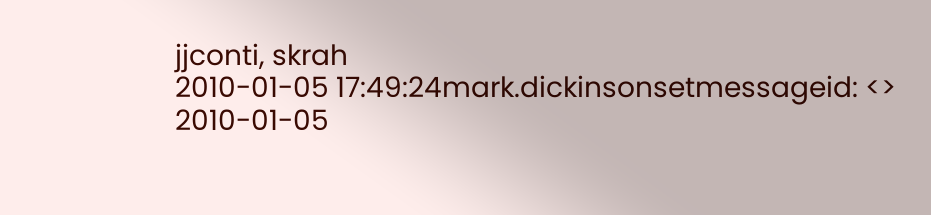jjconti, skrah
2010-01-05 17:49:24mark.dickinsonsetmessageid: <>
2010-01-05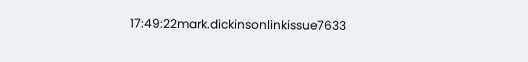17:49:22mark.dickinsonlinkissue7633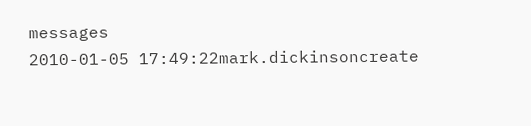messages
2010-01-05 17:49:22mark.dickinsoncreate